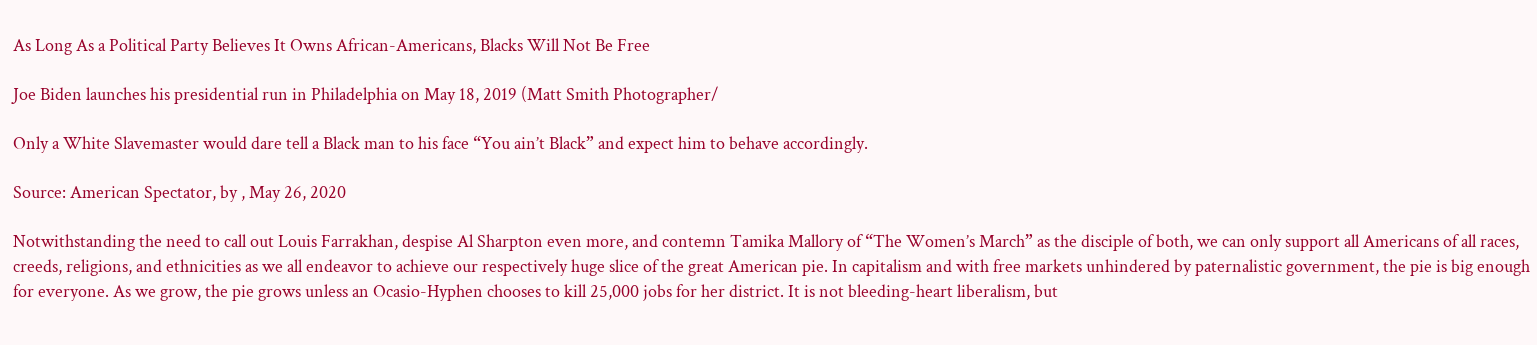As Long As a Political Party Believes It Owns African-Americans, Blacks Will Not Be Free

Joe Biden launches his presidential run in Philadelphia on May 18, 2019 (Matt Smith Photographer/

Only a White Slavemaster would dare tell a Black man to his face “You ain’t Black” and expect him to behave accordingly.

Source: American Spectator, by , May 26, 2020

Notwithstanding the need to call out Louis Farrakhan, despise Al Sharpton even more, and contemn Tamika Mallory of “The Women’s March” as the disciple of both, we can only support all Americans of all races, creeds, religions, and ethnicities as we all endeavor to achieve our respectively huge slice of the great American pie. In capitalism and with free markets unhindered by paternalistic government, the pie is big enough for everyone. As we grow, the pie grows unless an Ocasio-Hyphen chooses to kill 25,000 jobs for her district. It is not bleeding-heart liberalism, but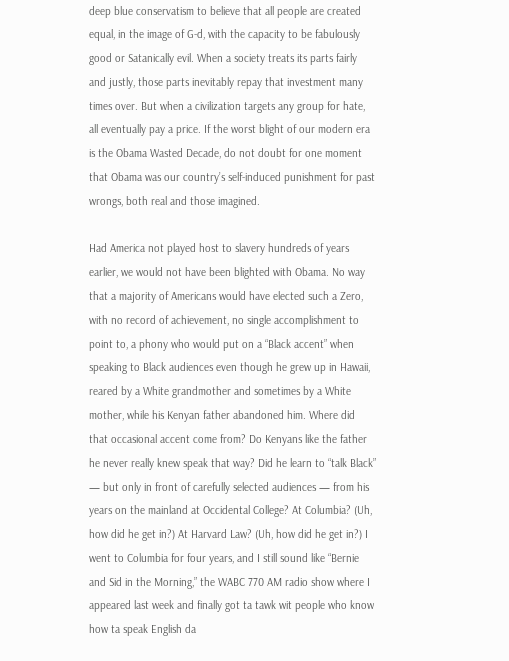deep blue conservatism to believe that all people are created equal, in the image of G-d, with the capacity to be fabulously good or Satanically evil. When a society treats its parts fairly and justly, those parts inevitably repay that investment many times over. But when a civilization targets any group for hate, all eventually pay a price. If the worst blight of our modern era is the Obama Wasted Decade, do not doubt for one moment that Obama was our country’s self-induced punishment for past wrongs, both real and those imagined.

Had America not played host to slavery hundreds of years earlier, we would not have been blighted with Obama. No way that a majority of Americans would have elected such a Zero, with no record of achievement, no single accomplishment to point to, a phony who would put on a “Black accent” when speaking to Black audiences even though he grew up in Hawaii, reared by a White grandmother and sometimes by a White mother, while his Kenyan father abandoned him. Where did that occasional accent come from? Do Kenyans like the father he never really knew speak that way? Did he learn to “talk Black” — but only in front of carefully selected audiences — from his years on the mainland at Occidental College? At Columbia? (Uh, how did he get in?) At Harvard Law? (Uh, how did he get in?) I went to Columbia for four years, and I still sound like “Bernie and Sid in the Morning,” the WABC 770 AM radio show where I appeared last week and finally got ta tawk wit people who know how ta speak English da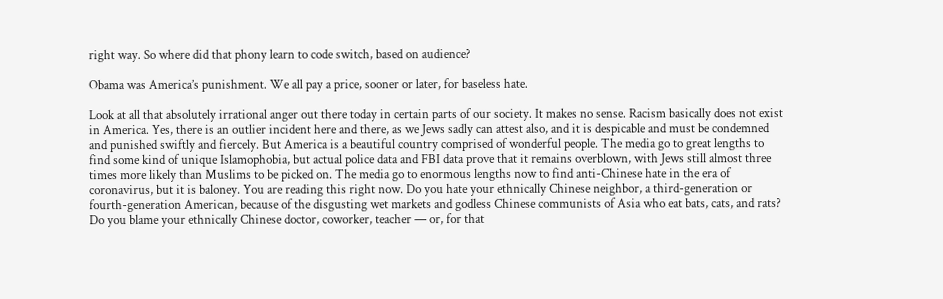right way. So where did that phony learn to code switch, based on audience?

Obama was America’s punishment. We all pay a price, sooner or later, for baseless hate.

Look at all that absolutely irrational anger out there today in certain parts of our society. It makes no sense. Racism basically does not exist in America. Yes, there is an outlier incident here and there, as we Jews sadly can attest also, and it is despicable and must be condemned and punished swiftly and fiercely. But America is a beautiful country comprised of wonderful people. The media go to great lengths to find some kind of unique Islamophobia, but actual police data and FBI data prove that it remains overblown, with Jews still almost three times more likely than Muslims to be picked on. The media go to enormous lengths now to find anti-Chinese hate in the era of coronavirus, but it is baloney. You are reading this right now. Do you hate your ethnically Chinese neighbor, a third-generation or fourth-generation American, because of the disgusting wet markets and godless Chinese communists of Asia who eat bats, cats, and rats? Do you blame your ethnically Chinese doctor, coworker, teacher — or, for that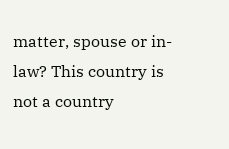matter, spouse or in-law? This country is not a country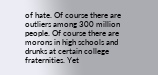of hate. Of course there are outliers among 300 million people. Of course there are morons in high schools and drunks at certain college fraternities. Yet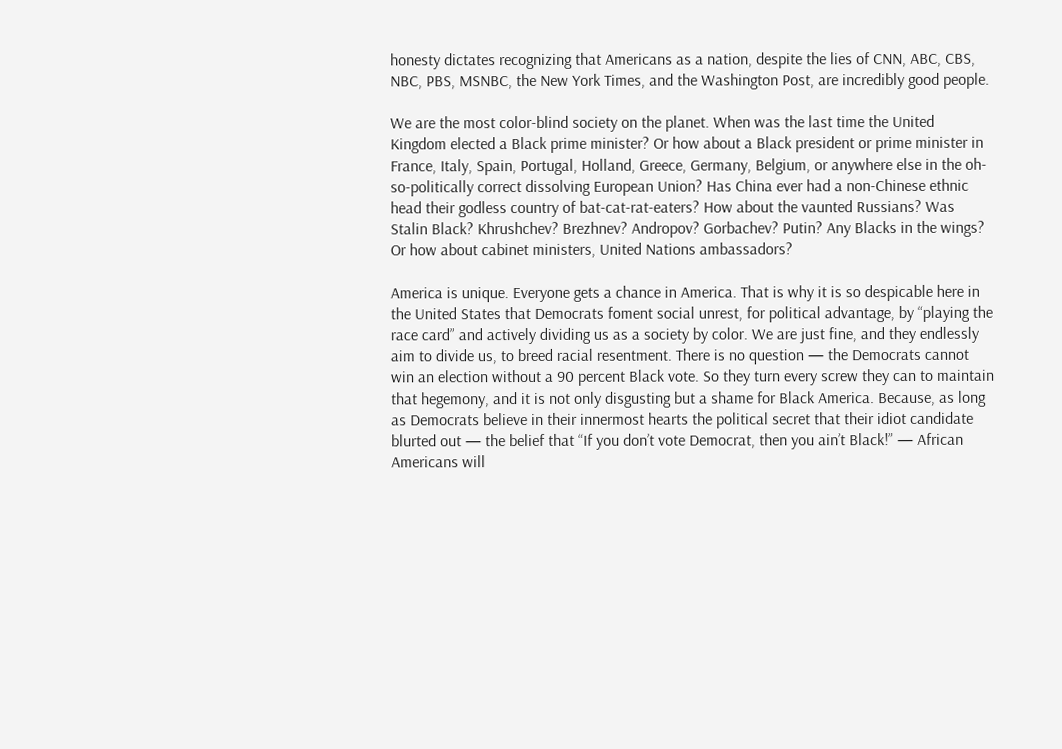honesty dictates recognizing that Americans as a nation, despite the lies of CNN, ABC, CBS, NBC, PBS, MSNBC, the New York Times, and the Washington Post, are incredibly good people.

We are the most color-blind society on the planet. When was the last time the United Kingdom elected a Black prime minister? Or how about a Black president or prime minister in France, Italy, Spain, Portugal, Holland, Greece, Germany, Belgium, or anywhere else in the oh-so-politically correct dissolving European Union? Has China ever had a non-Chinese ethnic head their godless country of bat-cat-rat-eaters? How about the vaunted Russians? Was Stalin Black? Khrushchev? Brezhnev? Andropov? Gorbachev? Putin? Any Blacks in the wings? Or how about cabinet ministers, United Nations ambassadors?

America is unique. Everyone gets a chance in America. That is why it is so despicable here in the United States that Democrats foment social unrest, for political advantage, by “playing the race card” and actively dividing us as a society by color. We are just fine, and they endlessly aim to divide us, to breed racial resentment. There is no question — the Democrats cannot win an election without a 90 percent Black vote. So they turn every screw they can to maintain that hegemony, and it is not only disgusting but a shame for Black America. Because, as long as Democrats believe in their innermost hearts the political secret that their idiot candidate blurted out — the belief that “If you don’t vote Democrat, then you ain’t Black!” — African Americans will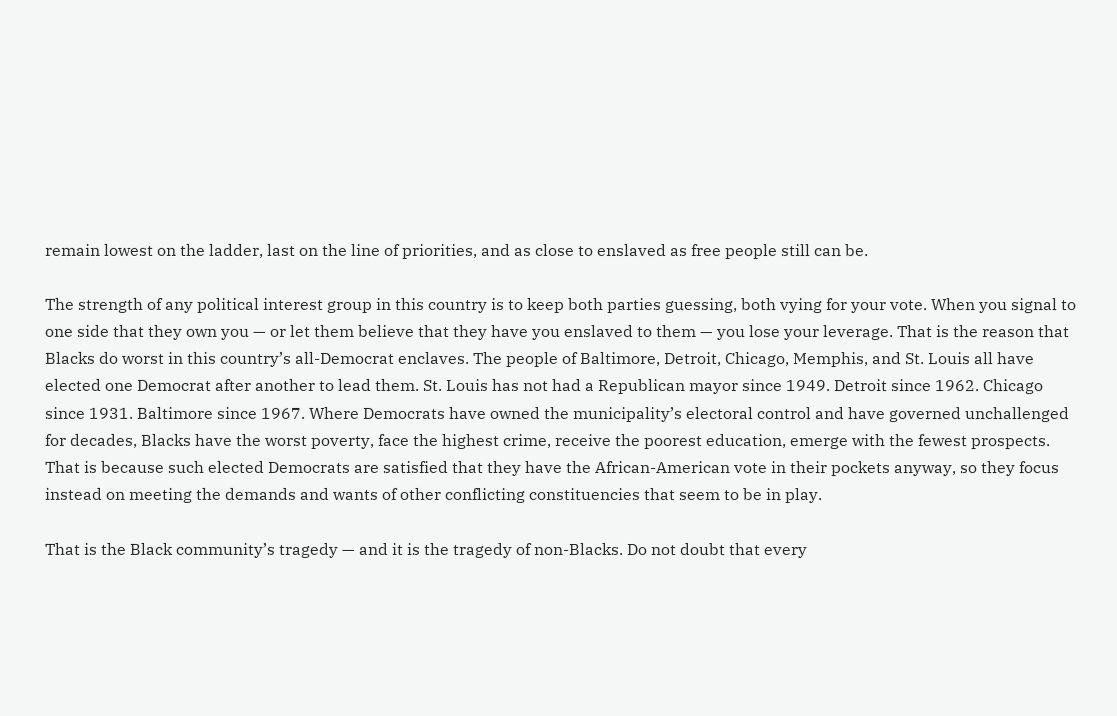remain lowest on the ladder, last on the line of priorities, and as close to enslaved as free people still can be.

The strength of any political interest group in this country is to keep both parties guessing, both vying for your vote. When you signal to one side that they own you — or let them believe that they have you enslaved to them — you lose your leverage. That is the reason that Blacks do worst in this country’s all-Democrat enclaves. The people of Baltimore, Detroit, Chicago, Memphis, and St. Louis all have elected one Democrat after another to lead them. St. Louis has not had a Republican mayor since 1949. Detroit since 1962. Chicago since 1931. Baltimore since 1967. Where Democrats have owned the municipality’s electoral control and have governed unchallenged for decades, Blacks have the worst poverty, face the highest crime, receive the poorest education, emerge with the fewest prospects. That is because such elected Democrats are satisfied that they have the African-American vote in their pockets anyway, so they focus instead on meeting the demands and wants of other conflicting constituencies that seem to be in play.

That is the Black community’s tragedy — and it is the tragedy of non-Blacks. Do not doubt that every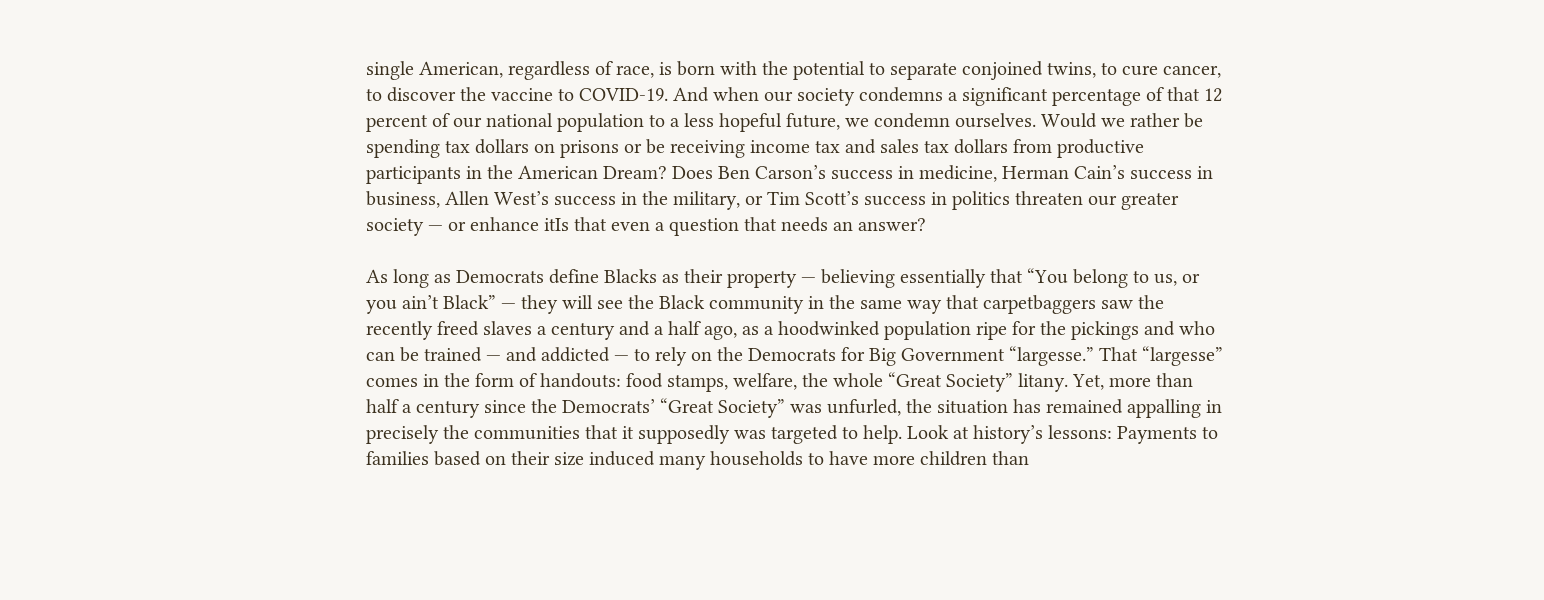single American, regardless of race, is born with the potential to separate conjoined twins, to cure cancer, to discover the vaccine to COVID-19. And when our society condemns a significant percentage of that 12 percent of our national population to a less hopeful future, we condemn ourselves. Would we rather be spending tax dollars on prisons or be receiving income tax and sales tax dollars from productive participants in the American Dream? Does Ben Carson’s success in medicine, Herman Cain’s success in business, Allen West’s success in the military, or Tim Scott’s success in politics threaten our greater society — or enhance itIs that even a question that needs an answer?

As long as Democrats define Blacks as their property — believing essentially that “You belong to us, or you ain’t Black” — they will see the Black community in the same way that carpetbaggers saw the recently freed slaves a century and a half ago, as a hoodwinked population ripe for the pickings and who can be trained — and addicted — to rely on the Democrats for Big Government “largesse.” That “largesse” comes in the form of handouts: food stamps, welfare, the whole “Great Society” litany. Yet, more than half a century since the Democrats’ “Great Society” was unfurled, the situation has remained appalling in precisely the communities that it supposedly was targeted to help. Look at history’s lessons: Payments to families based on their size induced many households to have more children than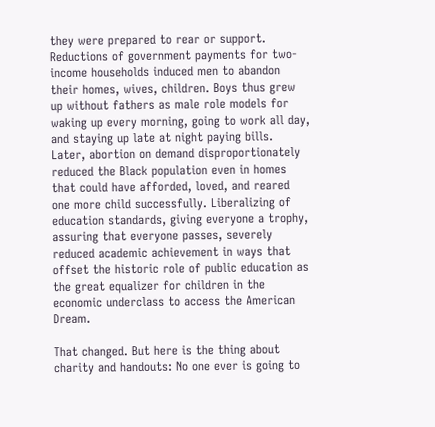they were prepared to rear or support. Reductions of government payments for two-income households induced men to abandon their homes, wives, children. Boys thus grew up without fathers as male role models for waking up every morning, going to work all day, and staying up late at night paying bills. Later, abortion on demand disproportionately reduced the Black population even in homes that could have afforded, loved, and reared one more child successfully. Liberalizing of education standards, giving everyone a trophy, assuring that everyone passes, severely reduced academic achievement in ways that offset the historic role of public education as the great equalizer for children in the economic underclass to access the American Dream.

That changed. But here is the thing about charity and handouts: No one ever is going to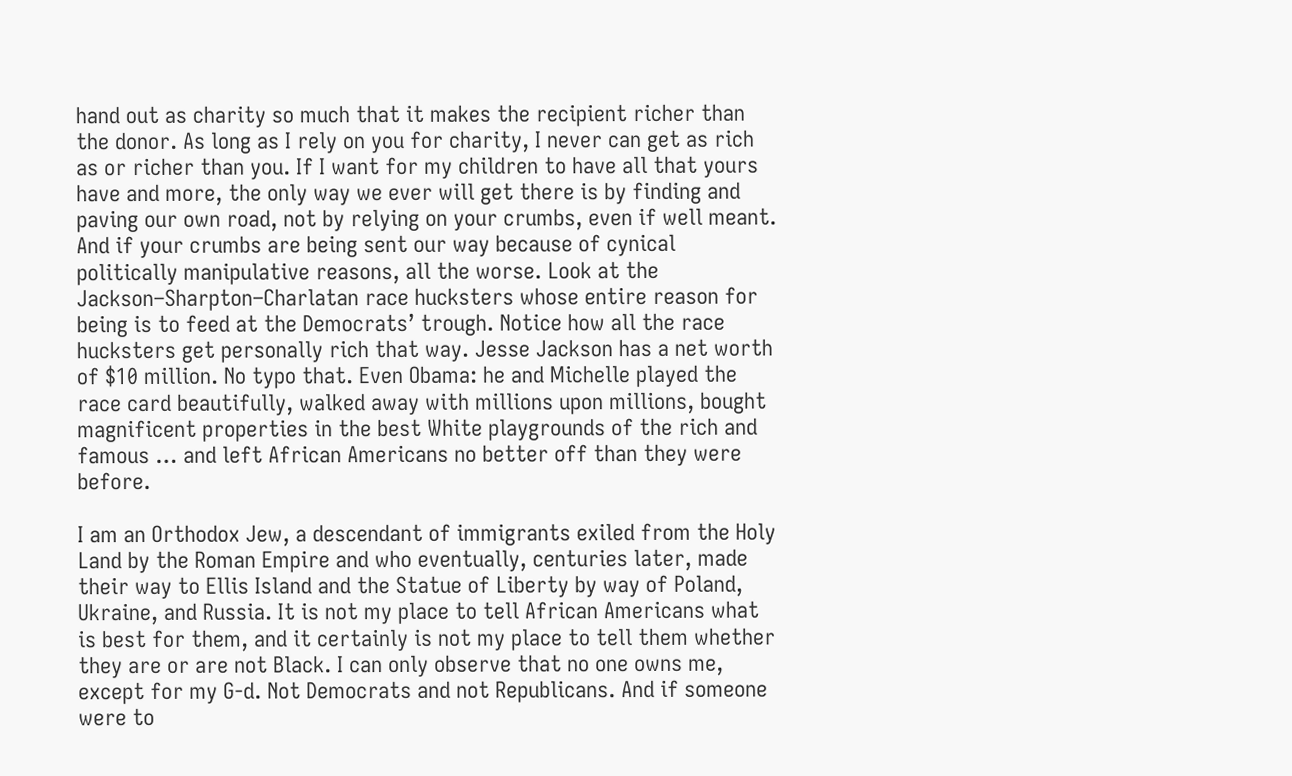hand out as charity so much that it makes the recipient richer than the donor. As long as I rely on you for charity, I never can get as rich as or richer than you. If I want for my children to have all that yours have and more, the only way we ever will get there is by finding and paving our own road, not by relying on your crumbs, even if well meant. And if your crumbs are being sent our way because of cynical politically manipulative reasons, all the worse. Look at the Jackson–Sharpton–Charlatan race hucksters whose entire reason for being is to feed at the Democrats’ trough. Notice how all the race hucksters get personally rich that way. Jesse Jackson has a net worth of $10 million. No typo that. Even Obama: he and Michelle played the race card beautifully, walked away with millions upon millions, bought magnificent properties in the best White playgrounds of the rich and famous … and left African Americans no better off than they were before.

I am an Orthodox Jew, a descendant of immigrants exiled from the Holy Land by the Roman Empire and who eventually, centuries later, made their way to Ellis Island and the Statue of Liberty by way of Poland, Ukraine, and Russia. It is not my place to tell African Americans what is best for them, and it certainly is not my place to tell them whether they are or are not Black. I can only observe that no one owns me, except for my G-d. Not Democrats and not Republicans. And if someone were to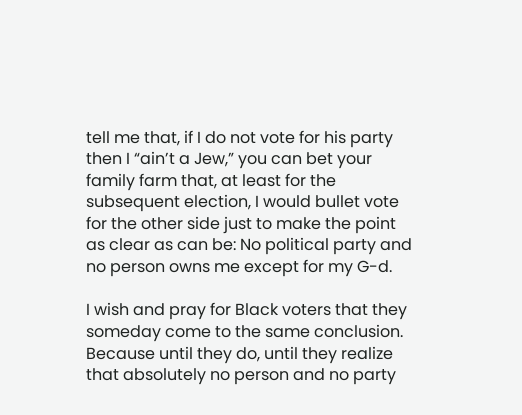tell me that, if I do not vote for his party then I “ain’t a Jew,” you can bet your family farm that, at least for the subsequent election, I would bullet vote for the other side just to make the point as clear as can be: No political party and no person owns me except for my G-d.

I wish and pray for Black voters that they someday come to the same conclusion. Because until they do, until they realize that absolutely no person and no party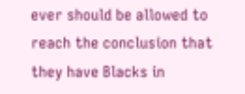ever should be allowed to reach the conclusion that they have Blacks in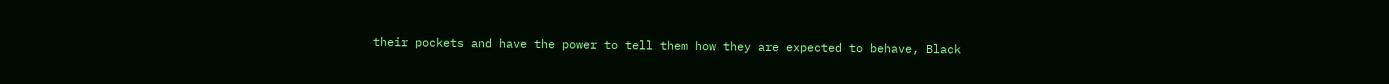their pockets and have the power to tell them how they are expected to behave, Black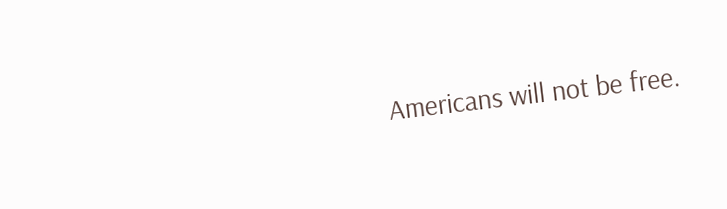Americans will not be free.